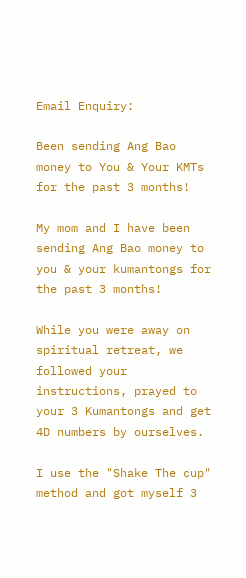Email Enquiry:

Been sending Ang Bao money to You & Your KMTs for the past 3 months!

My mom and I have been sending Ang Bao money to you & your kumantongs for the past 3 months!

While you were away on spiritual retreat, we followed your instructions, prayed to your 3 Kumantongs and get 4D numbers by ourselves.

I use the "Shake The cup" method and got myself 3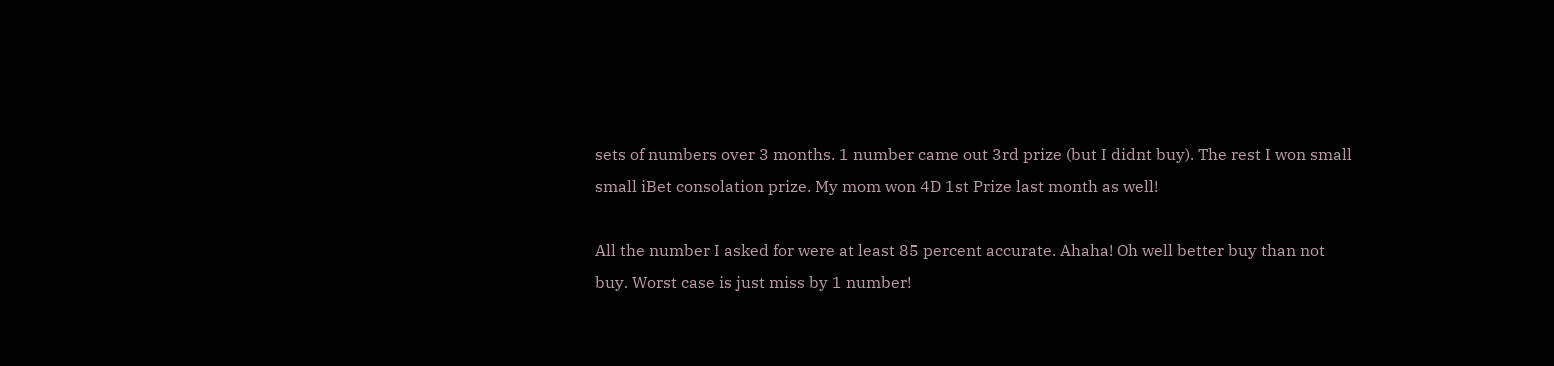sets of numbers over 3 months. 1 number came out 3rd prize (but I didnt buy). The rest I won small small iBet consolation prize. My mom won 4D 1st Prize last month as well!

All the number I asked for were at least 85 percent accurate. Ahaha! Oh well better buy than not buy. Worst case is just miss by 1 number!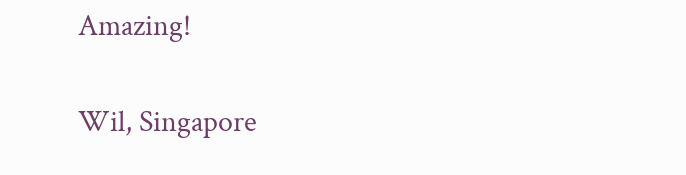Amazing!

Wil, Singapore